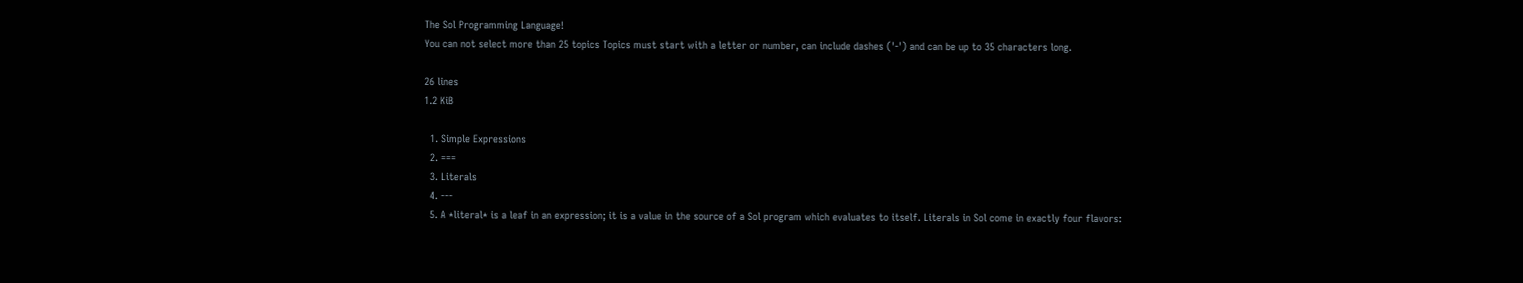The Sol Programming Language!
You can not select more than 25 topics Topics must start with a letter or number, can include dashes ('-') and can be up to 35 characters long.

26 lines
1.2 KiB

  1. Simple Expressions
  2. ===
  3. Literals
  4. ---
  5. A *literal* is a leaf in an expression; it is a value in the source of a Sol program which evaluates to itself. Literals in Sol come in exactly four flavors: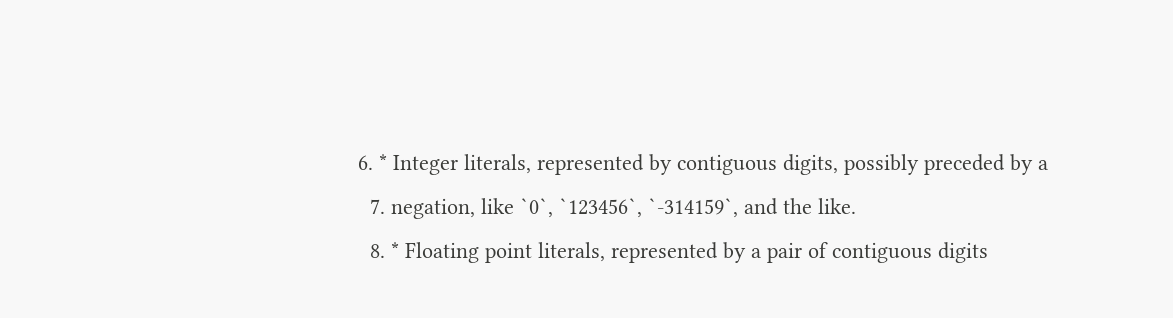6. * Integer literals, represented by contiguous digits, possibly preceded by a
  7. negation, like `0`, `123456`, `-314159`, and the like.
  8. * Floating point literals, represented by a pair of contiguous digits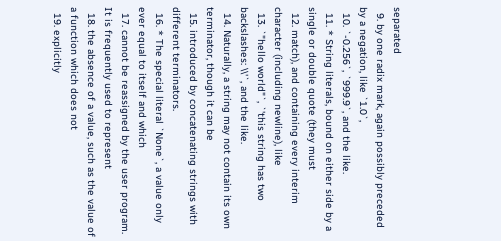separated
  9. by one radix mark, again possibly preceded by a negation, like `1.0`,
  10. `-0.256`, `999.9`, and the like.
  11. * String literals, bound on either side by a single or double quote (they must
  12. match), and containing every interim character (including newline), like
  13. `"hello world"`, `'this string has two backslashes: \\'`, and the like.
  14. Naturally, a string may not contain its own terminator, though it can be
  15. introduced by concatenating strings with different terminators.
  16. * The special literal `None`, a value only ever equal to itself and which
  17. cannot be reassigned by the user program. It is frequently used to represent
  18. the absence of a value, such as the value of a function which does not
  19. explicitly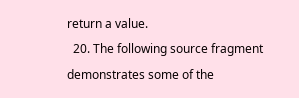return a value.
  20. The following source fragment demonstrates some of the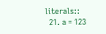literals::
  21. a = 123